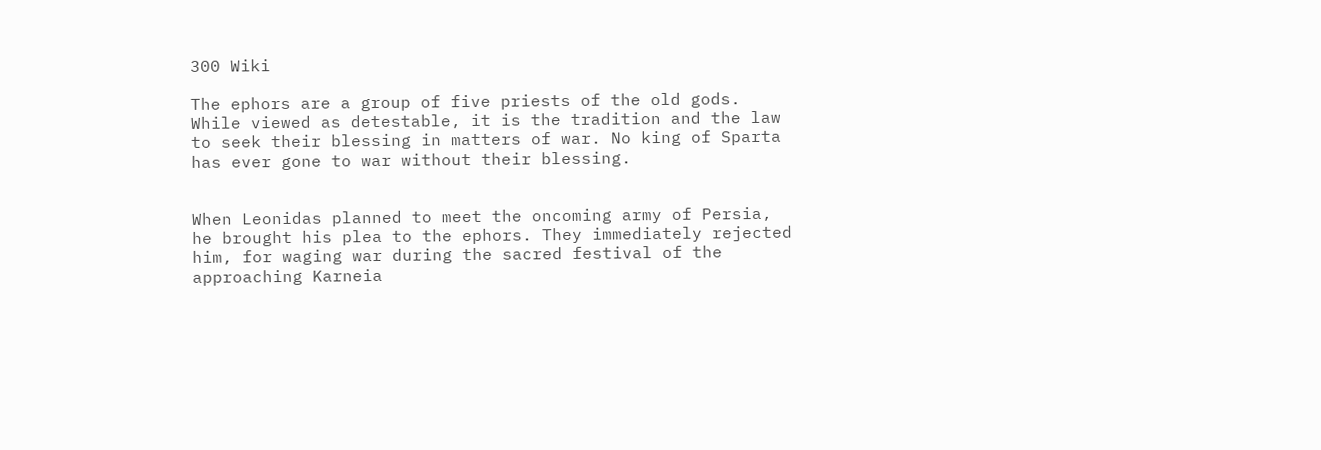300 Wiki

The ephors are a group of five priests of the old gods. While viewed as detestable, it is the tradition and the law to seek their blessing in matters of war. No king of Sparta has ever gone to war without their blessing.


When Leonidas planned to meet the oncoming army of Persia, he brought his plea to the ephors. They immediately rejected him, for waging war during the sacred festival of the approaching Karneia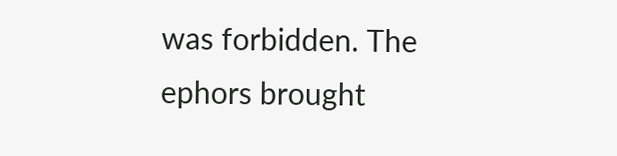was forbidden. The ephors brought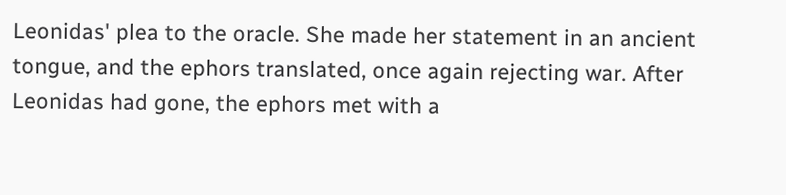Leonidas' plea to the oracle. She made her statement in an ancient tongue, and the ephors translated, once again rejecting war. After Leonidas had gone, the ephors met with a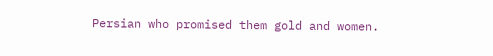Persian who promised them gold and women.